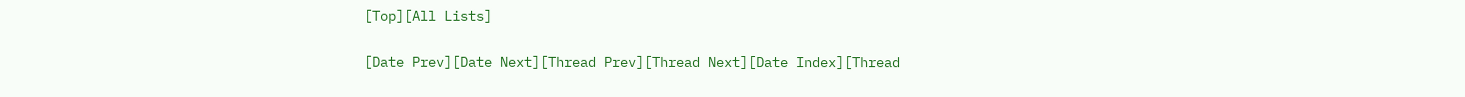[Top][All Lists]

[Date Prev][Date Next][Thread Prev][Thread Next][Date Index][Thread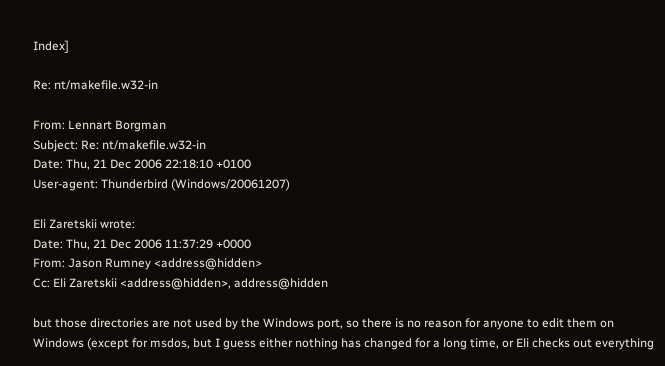Index]

Re: nt/makefile.w32-in

From: Lennart Borgman
Subject: Re: nt/makefile.w32-in
Date: Thu, 21 Dec 2006 22:18:10 +0100
User-agent: Thunderbird (Windows/20061207)

Eli Zaretskii wrote:
Date: Thu, 21 Dec 2006 11:37:29 +0000
From: Jason Rumney <address@hidden>
Cc: Eli Zaretskii <address@hidden>, address@hidden

but those directories are not used by the Windows port, so there is no reason for anyone to edit them on Windows (except for msdos, but I guess either nothing has changed for a long time, or Eli checks out everything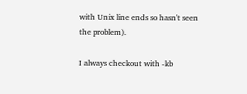with Unix line ends so hasn't seen the problem).

I always checkout with -kb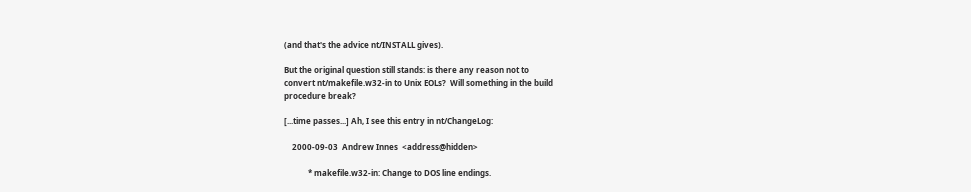(and that's the advice nt/INSTALL gives).

But the original question still stands: is there any reason not to
convert nt/makefile.w32-in to Unix EOLs?  Will something in the build
procedure break?

[...time passes...] Ah, I see this entry in nt/ChangeLog:

    2000-09-03  Andrew Innes  <address@hidden>

            * makefile.w32-in: Change to DOS line endings.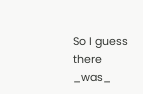So I guess there _was_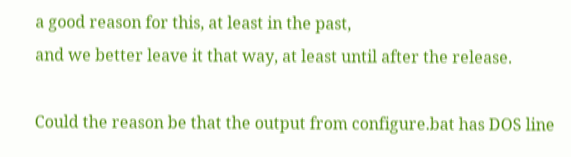a good reason for this, at least in the past,
and we better leave it that way, at least until after the release.

Could the reason be that the output from configure.bat has DOS line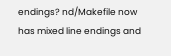endings? nd/Makefile now has mixed line endings and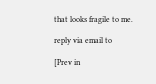that looks fragile to me.

reply via email to

[Prev in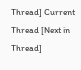Thread] Current Thread [Next in Thread]